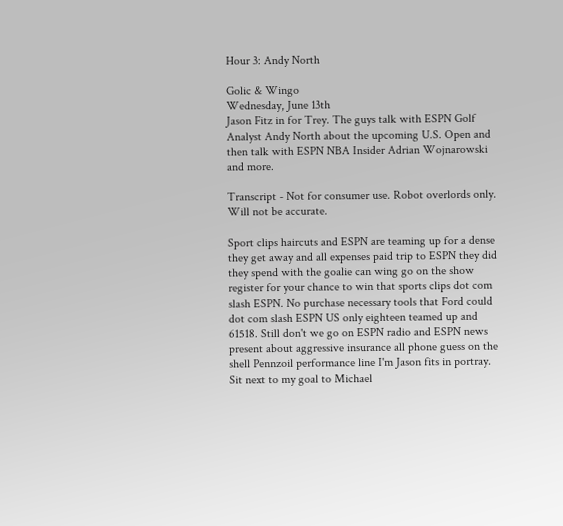Hour 3: Andy North

Golic & Wingo
Wednesday, June 13th
Jason Fitz in for Trey. The guys talk with ESPN Golf Analyst Andy North about the upcoming U.S. Open and then talk with ESPN NBA Insider Adrian Wojnarowski and more.

Transcript - Not for consumer use. Robot overlords only. Will not be accurate.

Sport clips haircuts and ESPN are teaming up for a dense they get away and all expenses paid trip to ESPN they did they spend with the goalie can wing go on the show register for your chance to win that sports clips dot com slash ESPN. No purchase necessary tools that Ford could dot com slash ESPN US only eighteen teamed up and 61518. Still don't we go on ESPN radio and ESPN news present about aggressive insurance all phone guess on the shell Pennzoil performance line I'm Jason fits in portray. Sit next to my goal to Michael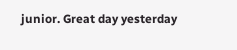junior. Great day yesterday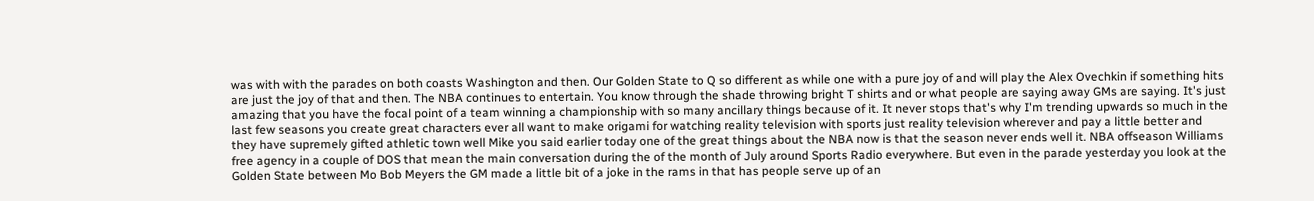was with with the parades on both coasts Washington and then. Our Golden State to Q so different as while one with a pure joy of and will play the Alex Ovechkin if something hits are just the joy of that and then. The NBA continues to entertain. You know through the shade throwing bright T shirts and or what people are saying away GMs are saying. It's just amazing that you have the focal point of a team winning a championship with so many ancillary things because of it. It never stops that's why I'm trending upwards so much in the last few seasons you create great characters ever all want to make origami for watching reality television with sports just reality television wherever and pay a little better and they have supremely gifted athletic town well Mike you said earlier today one of the great things about the NBA now is that the season never ends well it. NBA offseason Williams free agency in a couple of DOS that mean the main conversation during the of the month of July around Sports Radio everywhere. But even in the parade yesterday you look at the Golden State between Mo Bob Meyers the GM made a little bit of a joke in the rams in that has people serve up of an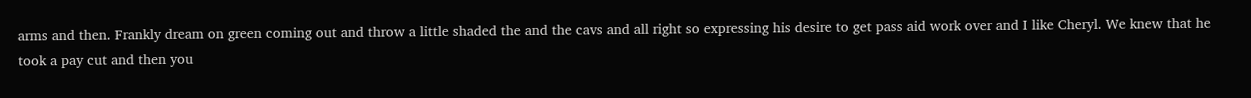arms and then. Frankly dream on green coming out and throw a little shaded the and the cavs and all right so expressing his desire to get pass aid work over and I like Cheryl. We knew that he took a pay cut and then you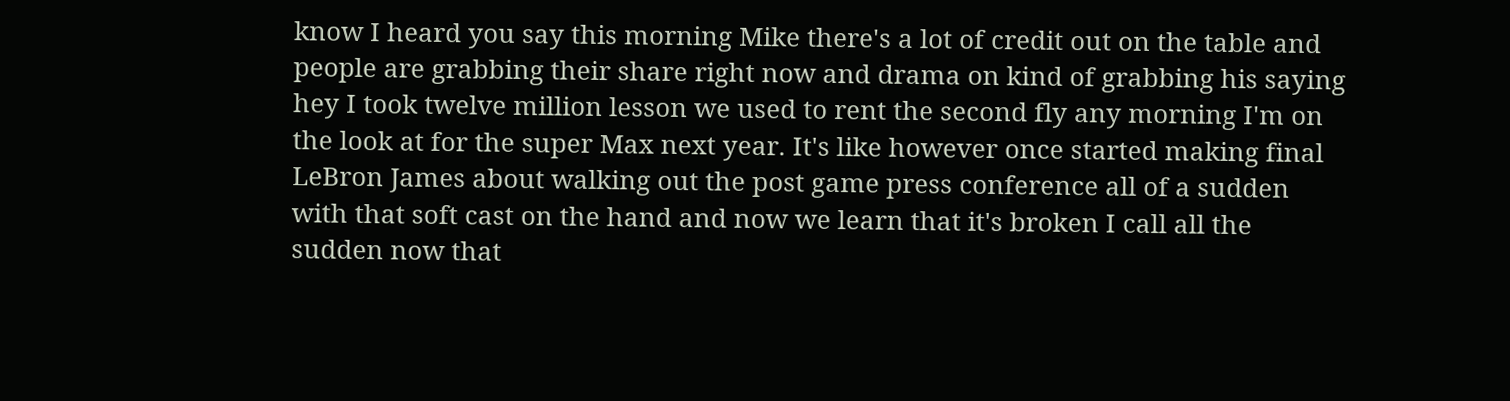know I heard you say this morning Mike there's a lot of credit out on the table and people are grabbing their share right now and drama on kind of grabbing his saying hey I took twelve million lesson we used to rent the second fly any morning I'm on the look at for the super Max next year. It's like however once started making final LeBron James about walking out the post game press conference all of a sudden with that soft cast on the hand and now we learn that it's broken I call all the sudden now that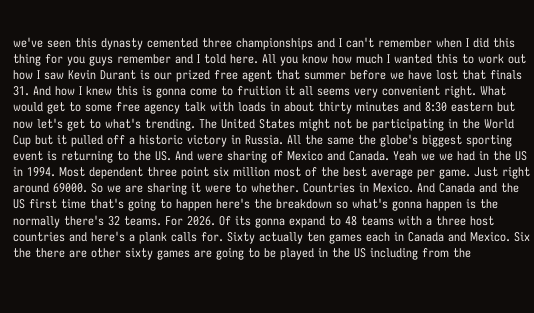we've seen this dynasty cemented three championships and I can't remember when I did this thing for you guys remember and I told here. All you know how much I wanted this to work out how I saw Kevin Durant is our prized free agent that summer before we have lost that finals 31. And how I knew this is gonna come to fruition it all seems very convenient right. What would get to some free agency talk with loads in about thirty minutes and 8:30 eastern but now let's get to what's trending. The United States might not be participating in the World Cup but it pulled off a historic victory in Russia. All the same the globe's biggest sporting event is returning to the US. And were sharing of Mexico and Canada. Yeah we we had in the US in 1994. Most dependent three point six million most of the best average per game. Just right around 69000. So we are sharing it were to whether. Countries in Mexico. And Canada and the US first time that's going to happen here's the breakdown so what's gonna happen is the normally there's 32 teams. For 2026. Of its gonna expand to 48 teams with a three host countries and here's a plank calls for. Sixty actually ten games each in Canada and Mexico. Six the there are other sixty games are going to be played in the US including from the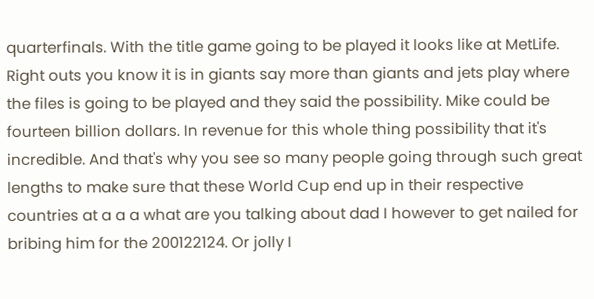quarterfinals. With the title game going to be played it looks like at MetLife. Right outs you know it is in giants say more than giants and jets play where the files is going to be played and they said the possibility. Mike could be fourteen billion dollars. In revenue for this whole thing possibility that it's incredible. And that's why you see so many people going through such great lengths to make sure that these World Cup end up in their respective countries at a a a what are you talking about dad I however to get nailed for bribing him for the 200122124. Or jolly I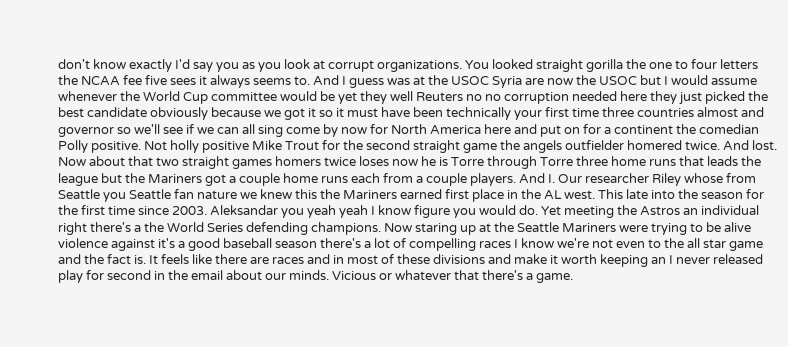don't know exactly I'd say you as you look at corrupt organizations. You looked straight gorilla the one to four letters the NCAA fee five sees it always seems to. And I guess was at the USOC Syria are now the USOC but I would assume whenever the World Cup committee would be yet they well Reuters no no corruption needed here they just picked the best candidate obviously because we got it so it must have been technically your first time three countries almost and governor so we'll see if we can all sing come by now for North America here and put on for a continent the comedian Polly positive. Not holly positive Mike Trout for the second straight game the angels outfielder homered twice. And lost. Now about that two straight games homers twice loses now he is Torre through Torre three home runs that leads the league but the Mariners got a couple home runs each from a couple players. And I. Our researcher Riley whose from Seattle you Seattle fan nature we knew this the Mariners earned first place in the AL west. This late into the season for the first time since 2003. Aleksandar you yeah yeah I know figure you would do. Yet meeting the Astros an individual right there's a the World Series defending champions. Now staring up at the Seattle Mariners were trying to be alive violence against it's a good baseball season there's a lot of compelling races I know we're not even to the all star game and the fact is. It feels like there are races and in most of these divisions and make it worth keeping an I never released play for second in the email about our minds. Vicious or whatever that there's a game.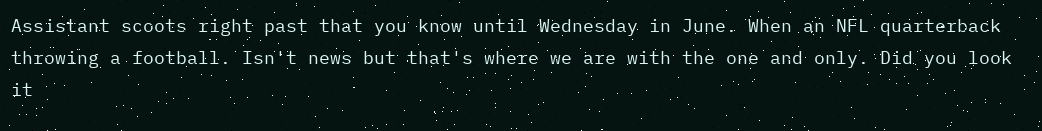Assistant scoots right past that you know until Wednesday in June. When an NFL quarterback throwing a football. Isn't news but that's where we are with the one and only. Did you look it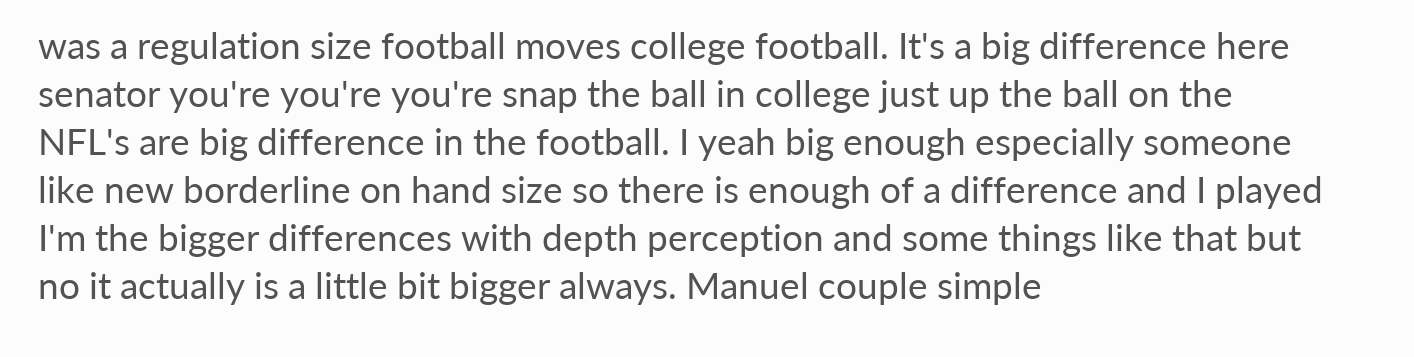was a regulation size football moves college football. It's a big difference here senator you're you're you're snap the ball in college just up the ball on the NFL's are big difference in the football. I yeah big enough especially someone like new borderline on hand size so there is enough of a difference and I played I'm the bigger differences with depth perception and some things like that but no it actually is a little bit bigger always. Manuel couple simple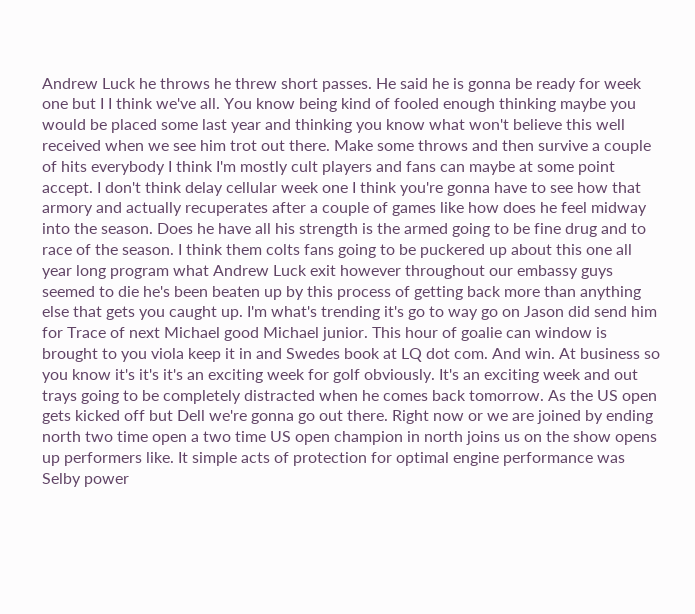Andrew Luck he throws he threw short passes. He said he is gonna be ready for week one but I I think we've all. You know being kind of fooled enough thinking maybe you would be placed some last year and thinking you know what won't believe this well received when we see him trot out there. Make some throws and then survive a couple of hits everybody I think I'm mostly cult players and fans can maybe at some point accept. I don't think delay cellular week one I think you're gonna have to see how that armory and actually recuperates after a couple of games like how does he feel midway into the season. Does he have all his strength is the armed going to be fine drug and to race of the season. I think them colts fans going to be puckered up about this one all year long program what Andrew Luck exit however throughout our embassy guys seemed to die he's been beaten up by this process of getting back more than anything else that gets you caught up. I'm what's trending it's go to way go on Jason did send him for Trace of next Michael good Michael junior. This hour of goalie can window is brought to you viola keep it in and Swedes book at LQ dot com. And win. At business so you know it's it's it's an exciting week for golf obviously. It's an exciting week and out trays going to be completely distracted when he comes back tomorrow. As the US open gets kicked off but Dell we're gonna go out there. Right now or we are joined by ending north two time open a two time US open champion in north joins us on the show opens up performers like. It simple acts of protection for optimal engine performance was Selby power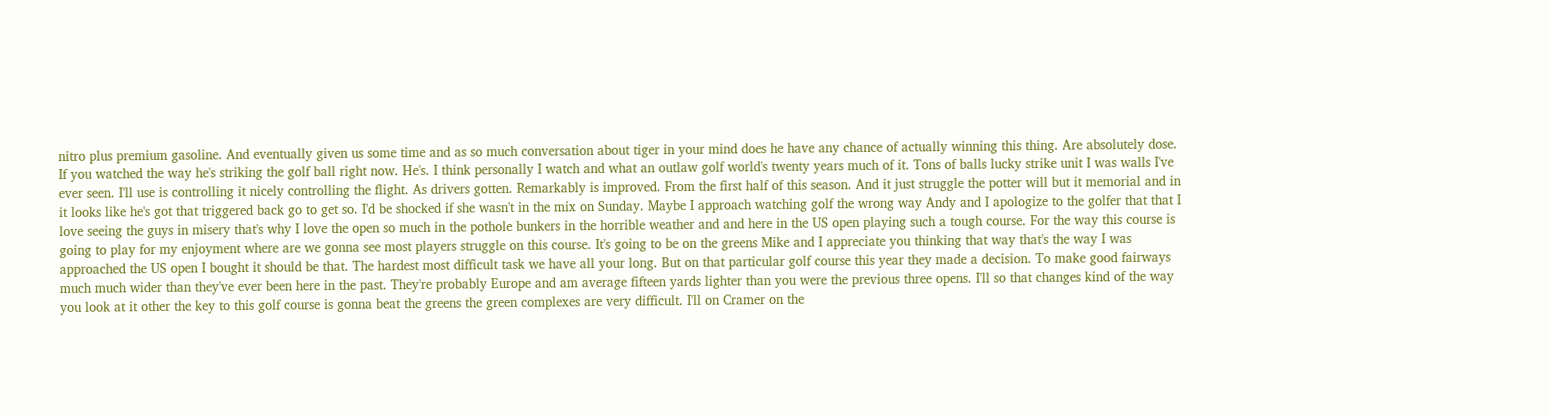nitro plus premium gasoline. And eventually given us some time and as so much conversation about tiger in your mind does he have any chance of actually winning this thing. Are absolutely dose. If you watched the way he's striking the golf ball right now. He's. I think personally I watch and what an outlaw golf world's twenty years much of it. Tons of balls lucky strike unit I was walls I've ever seen. I'll use is controlling it nicely controlling the flight. As drivers gotten. Remarkably is improved. From the first half of this season. And it just struggle the potter will but it memorial and in it looks like he's got that triggered back go to get so. I'd be shocked if she wasn't in the mix on Sunday. Maybe I approach watching golf the wrong way Andy and I apologize to the golfer that that I love seeing the guys in misery that's why I love the open so much in the pothole bunkers in the horrible weather and and here in the US open playing such a tough course. For the way this course is going to play for my enjoyment where are we gonna see most players struggle on this course. It's going to be on the greens Mike and I appreciate you thinking that way that's the way I was approached the US open I bought it should be that. The hardest most difficult task we have all your long. But on that particular golf course this year they made a decision. To make good fairways much much wider than they've ever been here in the past. They're probably Europe and am average fifteen yards lighter than you were the previous three opens. I'll so that changes kind of the way you look at it other the key to this golf course is gonna beat the greens the green complexes are very difficult. I'll on Cramer on the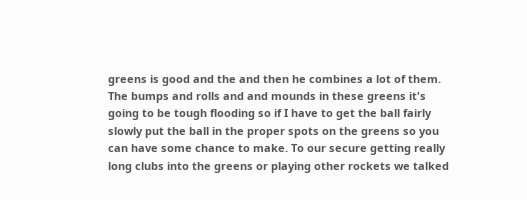greens is good and the and then he combines a lot of them. The bumps and rolls and and mounds in these greens it's going to be tough flooding so if I have to get the ball fairly slowly put the ball in the proper spots on the greens so you can have some chance to make. To our secure getting really long clubs into the greens or playing other rockets we talked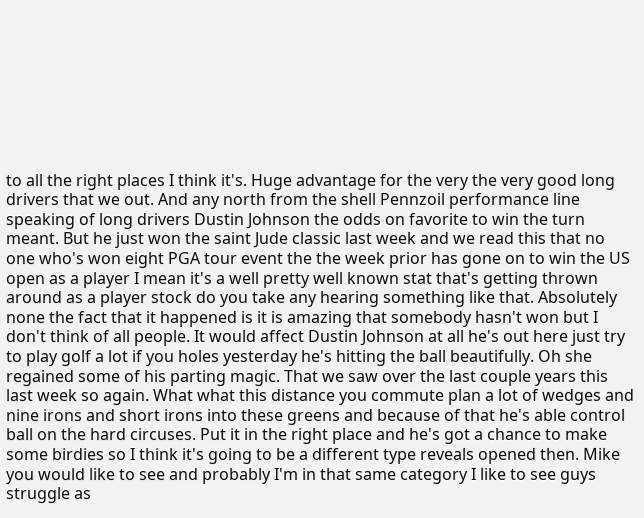to all the right places I think it's. Huge advantage for the very the very good long drivers that we out. And any north from the shell Pennzoil performance line speaking of long drivers Dustin Johnson the odds on favorite to win the turn meant. But he just won the saint Jude classic last week and we read this that no one who's won eight PGA tour event the the week prior has gone on to win the US open as a player I mean it's a well pretty well known stat that's getting thrown around as a player stock do you take any hearing something like that. Absolutely none the fact that it happened is it is amazing that somebody hasn't won but I don't think of all people. It would affect Dustin Johnson at all he's out here just try to play golf a lot if you holes yesterday he's hitting the ball beautifully. Oh she regained some of his parting magic. That we saw over the last couple years this last week so again. What what this distance you commute plan a lot of wedges and nine irons and short irons into these greens and because of that he's able control ball on the hard circuses. Put it in the right place and he's got a chance to make some birdies so I think it's going to be a different type reveals opened then. Mike you would like to see and probably I'm in that same category I like to see guys struggle as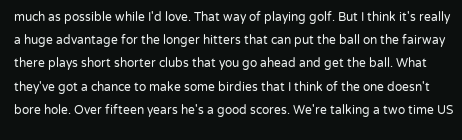much as possible while I'd love. That way of playing golf. But I think it's really a huge advantage for the longer hitters that can put the ball on the fairway there plays short shorter clubs that you go ahead and get the ball. What they've got a chance to make some birdies that I think of the one doesn't bore hole. Over fifteen years he's a good scores. We're talking a two time US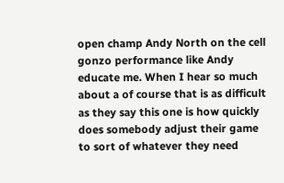open champ Andy North on the cell gonzo performance like Andy educate me. When I hear so much about a of course that is as difficult as they say this one is how quickly does somebody adjust their game to sort of whatever they need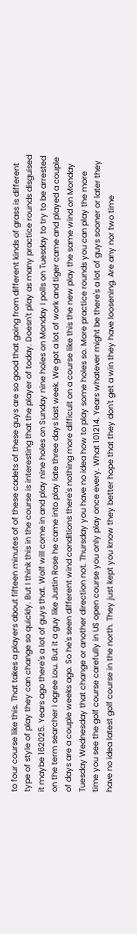to four course like this. That takes a players about fifteen minutes of of these cadets of these guys are so good that going from different kinds of grass is different type of style of play they can change so quickly. But I think this in the course is interesting that the player of today. Doesn't play as many practice rounds disguised it maybe 162025. Years ago there's a lot of guys that. Wolf will come in and play nine holes on Sunday nine holes on Monday I polls on Tuesday to try to be arrested on the term searcher I agree Lou. But it a guy like Justin Rose he came into play late three days last week. We got a lot of work and tiger came and played a couple of days are a couple weeks ago. So he's seen different wind conditions there's nothing more difficult on a course like this the new play the same wind on Monday Tuesday Wednesday that change or another direction not. Thursday you have no idea how to play some holes so. More practice rounds you can play the more time you see the golf course carefully in US open course you only play once every. What 101214. Years whatever might be there's a lot of guys sooner or later they have no idea latest golf course in the north. They just kept you know they better hope that they don't get a win they have loosening. Are any nor two time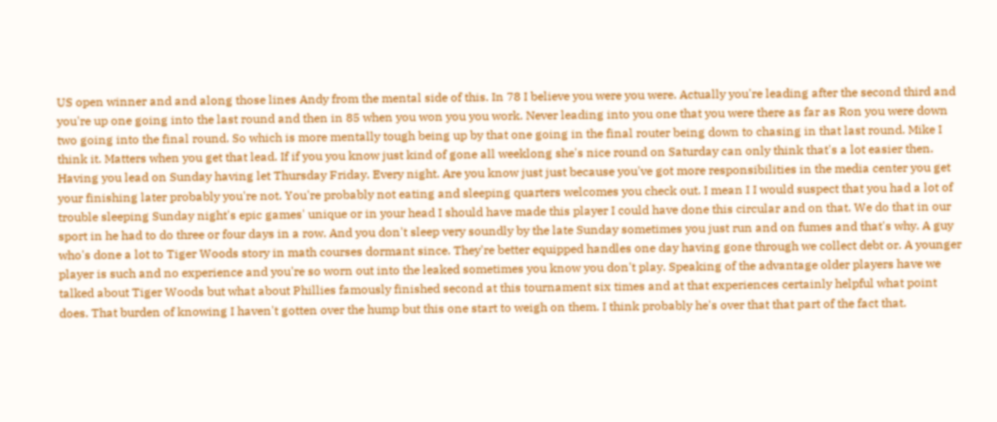US open winner and and along those lines Andy from the mental side of this. In 78 I believe you were you were. Actually you're leading after the second third and you're up one going into the last round and then in 85 when you won you you work. Never leading into you one that you were there as far as Ron you were down two going into the final round. So which is more mentally tough being up by that one going in the final router being down to chasing in that last round. Mike I think it. Matters when you get that lead. If if you you know just kind of gone all weeklong she's nice round on Saturday can only think that's a lot easier then. Having you lead on Sunday having let Thursday Friday. Every night. Are you know just just because you've got more responsibilities in the media center you get your finishing later probably you're not. You're probably not eating and sleeping quarters welcomes you check out. I mean I I would suspect that you had a lot of trouble sleeping Sunday night's epic games' unique or in your head I should have made this player I could have done this circular and on that. We do that in our sport in he had to do three or four days in a row. And you don't sleep very soundly by the late Sunday sometimes you just run and on fumes and that's why. A guy who's done a lot to Tiger Woods story in math courses dormant since. They're better equipped handles one day having gone through we collect debt or. A younger player is such and no experience and you're so worn out into the leaked sometimes you know you don't play. Speaking of the advantage older players have we talked about Tiger Woods but what about Phillies famously finished second at this tournament six times and at that experiences certainly helpful what point does. That burden of knowing I haven't gotten over the hump but this one start to weigh on them. I think probably he's over that that part of the fact that.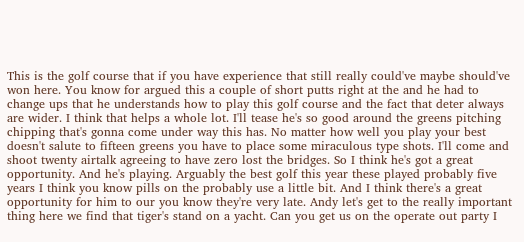This is the golf course that if you have experience that still really could've maybe should've won here. You know for argued this a couple of short putts right at the and he had to change ups that he understands how to play this golf course and the fact that deter always are wider. I think that helps a whole lot. I'll tease he's so good around the greens pitching chipping that's gonna come under way this has. No matter how well you play your best doesn't salute to fifteen greens you have to place some miraculous type shots. I'll come and shoot twenty airtalk agreeing to have zero lost the bridges. So I think he's got a great opportunity. And he's playing. Arguably the best golf this year these played probably five years I think you know pills on the probably use a little bit. And I think there's a great opportunity for him to our you know they're very late. Andy let's get to the really important thing here we find that tiger's stand on a yacht. Can you get us on the operate out party I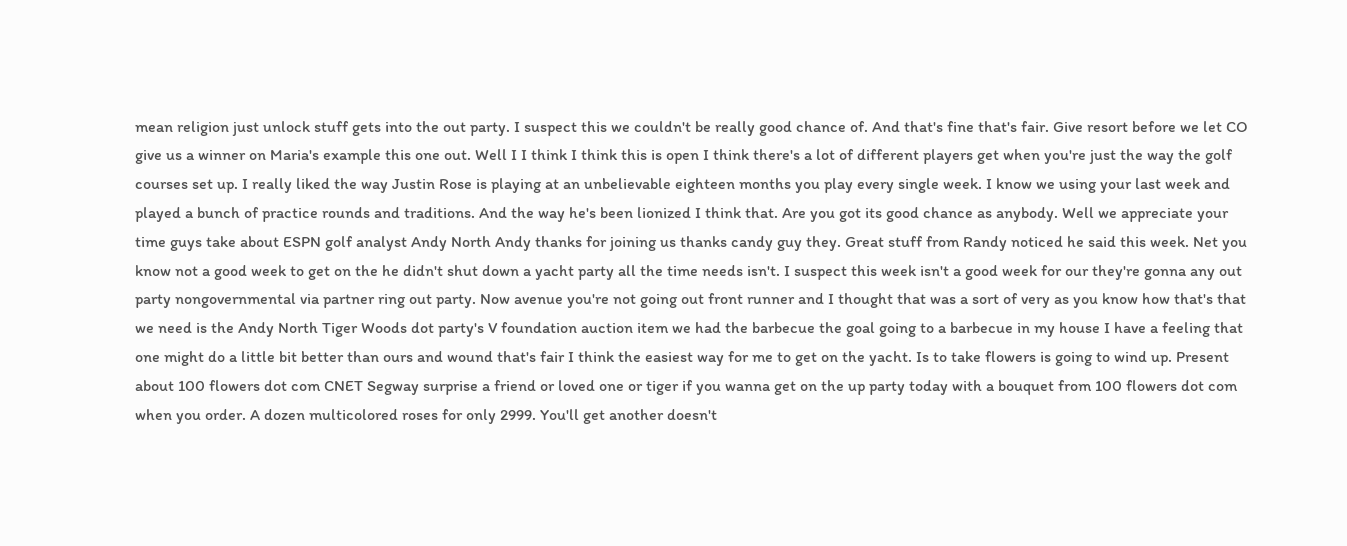mean religion just unlock stuff gets into the out party. I suspect this we couldn't be really good chance of. And that's fine that's fair. Give resort before we let CO give us a winner on Maria's example this one out. Well I I think I think this is open I think there's a lot of different players get when you're just the way the golf courses set up. I really liked the way Justin Rose is playing at an unbelievable eighteen months you play every single week. I know we using your last week and played a bunch of practice rounds and traditions. And the way he's been lionized I think that. Are you got its good chance as anybody. Well we appreciate your time guys take about ESPN golf analyst Andy North Andy thanks for joining us thanks candy guy they. Great stuff from Randy noticed he said this week. Net you know not a good week to get on the he didn't shut down a yacht party all the time needs isn't. I suspect this week isn't a good week for our they're gonna any out party nongovernmental via partner ring out party. Now avenue you're not going out front runner and I thought that was a sort of very as you know how that's that we need is the Andy North Tiger Woods dot party's V foundation auction item we had the barbecue the goal going to a barbecue in my house I have a feeling that one might do a little bit better than ours and wound that's fair I think the easiest way for me to get on the yacht. Is to take flowers is going to wind up. Present about 100 flowers dot com CNET Segway surprise a friend or loved one or tiger if you wanna get on the up party today with a bouquet from 100 flowers dot com when you order. A dozen multicolored roses for only 2999. You'll get another doesn't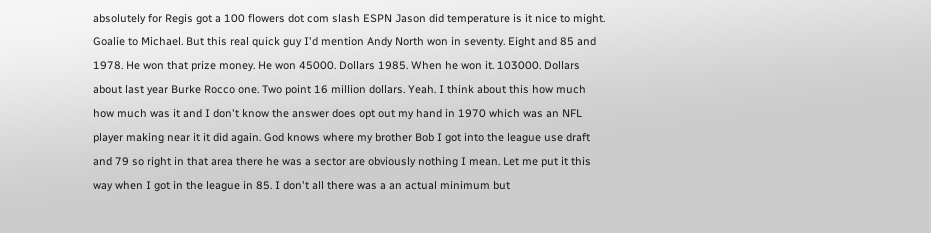absolutely for Regis got a 100 flowers dot com slash ESPN Jason did temperature is it nice to might. Goalie to Michael. But this real quick guy I'd mention Andy North won in seventy. Eight and 85 and 1978. He won that prize money. He won 45000. Dollars 1985. When he won it. 103000. Dollars about last year Burke Rocco one. Two point 16 million dollars. Yeah. I think about this how much how much was it and I don't know the answer does opt out my hand in 1970 which was an NFL player making near it it did again. God knows where my brother Bob I got into the league use draft and 79 so right in that area there he was a sector are obviously nothing I mean. Let me put it this way when I got in the league in 85. I don't all there was a an actual minimum but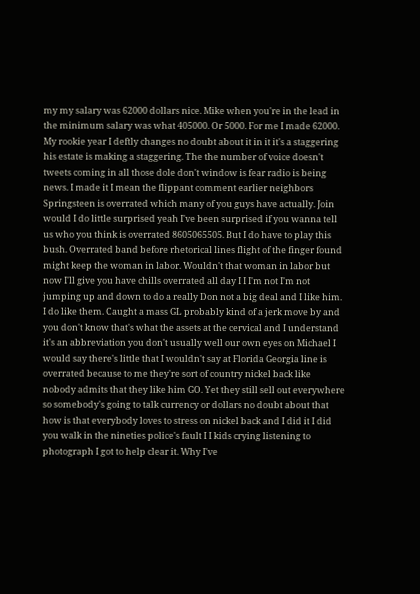my my salary was 62000 dollars nice. Mike when you're in the lead in the minimum salary was what 405000. Or 5000. For me I made 62000. My rookie year I deftly changes no doubt about it in it it's a staggering his estate is making a staggering. The the number of voice doesn't tweets coming in all those dole don't window is fear radio is being news. I made it I mean the flippant comment earlier neighbors Springsteen is overrated which many of you guys have actually. Join would I do little surprised yeah I've been surprised if you wanna tell us who you think is overrated 8605065505. But I do have to play this bush. Overrated band before rhetorical lines flight of the finger found might keep the woman in labor. Wouldn't that woman in labor but now I'll give you have chills overrated all day I I I'm not I'm not jumping up and down to do a really Don not a big deal and I like him. I do like them. Caught a mass GL probably kind of a jerk move by and you don't know that's what the assets at the cervical and I understand it's an abbreviation you don't usually well our own eyes on Michael I would say there's little that I wouldn't say at Florida Georgia line is overrated because to me they're sort of country nickel back like nobody admits that they like him GO. Yet they still sell out everywhere so somebody's going to talk currency or dollars no doubt about that how is that everybody loves to stress on nickel back and I did it I did you walk in the nineties police's fault I I kids crying listening to photograph I got to help clear it. Why I've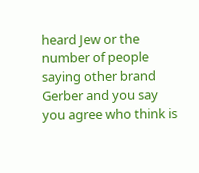heard Jew or the number of people saying other brand Gerber and you say you agree who think is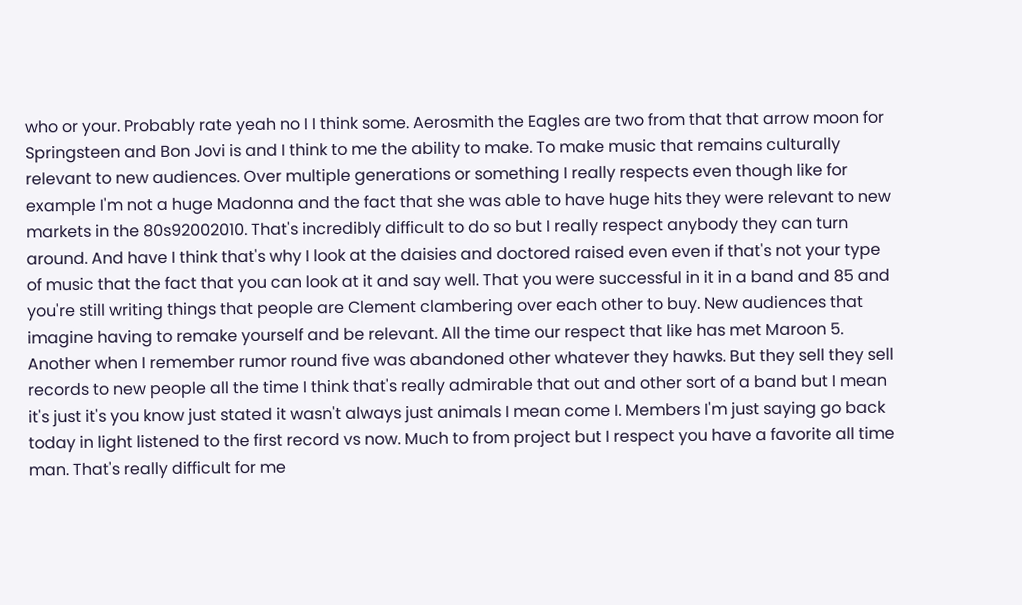who or your. Probably rate yeah no I I think some. Aerosmith the Eagles are two from that that arrow moon for Springsteen and Bon Jovi is and I think to me the ability to make. To make music that remains culturally relevant to new audiences. Over multiple generations or something I really respects even though like for example I'm not a huge Madonna and the fact that she was able to have huge hits they were relevant to new markets in the 80s92002010. That's incredibly difficult to do so but I really respect anybody they can turn around. And have I think that's why I look at the daisies and doctored raised even even if that's not your type of music that the fact that you can look at it and say well. That you were successful in it in a band and 85 and you're still writing things that people are Clement clambering over each other to buy. New audiences that imagine having to remake yourself and be relevant. All the time our respect that like has met Maroon 5. Another when I remember rumor round five was abandoned other whatever they hawks. But they sell they sell records to new people all the time I think that's really admirable that out and other sort of a band but I mean it's just it's you know just stated it wasn't always just animals I mean come I. Members I'm just saying go back today in light listened to the first record vs now. Much to from project but I respect you have a favorite all time man. That's really difficult for me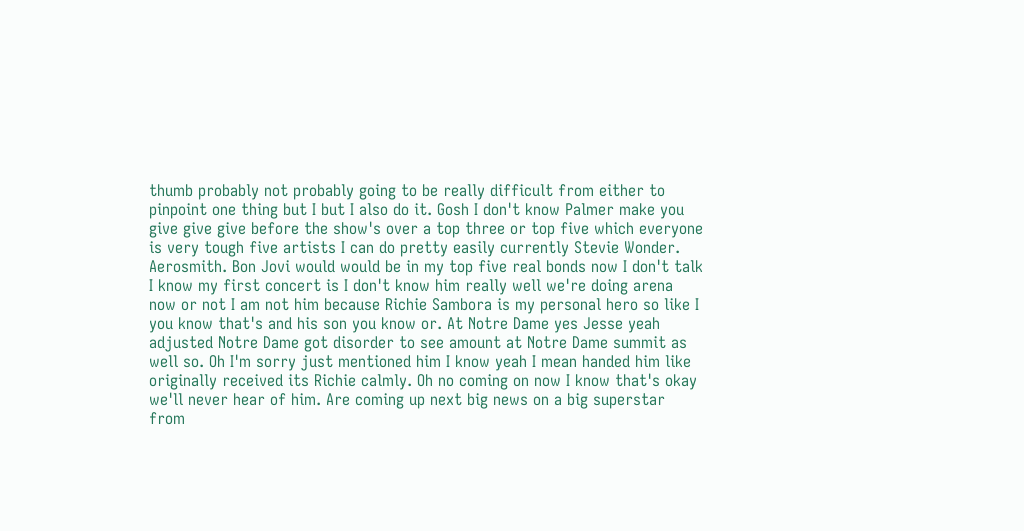thumb probably not probably going to be really difficult from either to pinpoint one thing but I but I also do it. Gosh I don't know Palmer make you give give give before the show's over a top three or top five which everyone is very tough five artists I can do pretty easily currently Stevie Wonder. Aerosmith. Bon Jovi would would be in my top five real bonds now I don't talk I know my first concert is I don't know him really well we're doing arena now or not I am not him because Richie Sambora is my personal hero so like I you know that's and his son you know or. At Notre Dame yes Jesse yeah adjusted Notre Dame got disorder to see amount at Notre Dame summit as well so. Oh I'm sorry just mentioned him I know yeah I mean handed him like originally received its Richie calmly. Oh no coming on now I know that's okay we'll never hear of him. Are coming up next big news on a big superstar from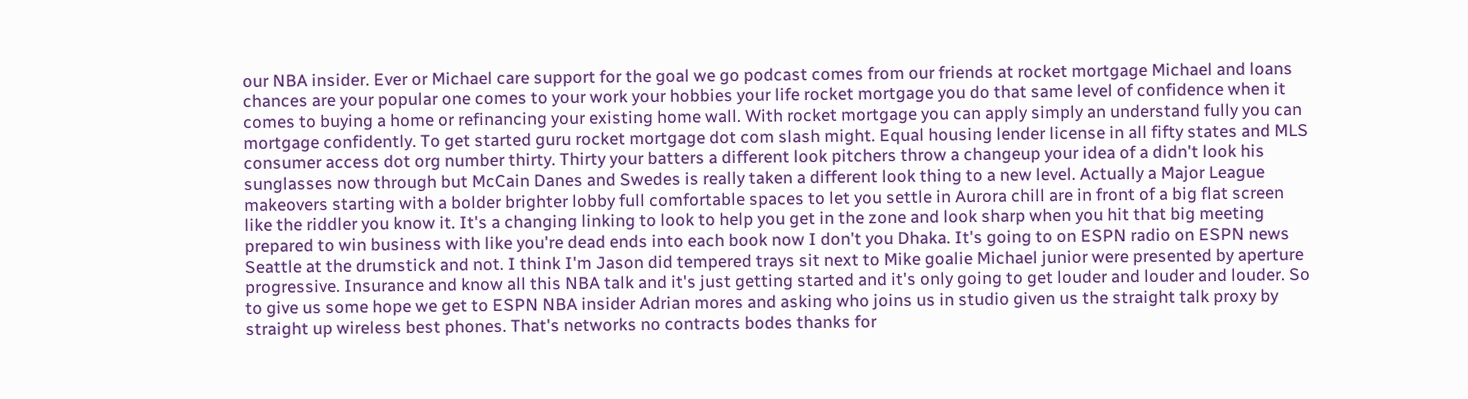our NBA insider. Ever or Michael care support for the goal we go podcast comes from our friends at rocket mortgage Michael and loans chances are your popular one comes to your work your hobbies your life rocket mortgage you do that same level of confidence when it comes to buying a home or refinancing your existing home wall. With rocket mortgage you can apply simply an understand fully you can mortgage confidently. To get started guru rocket mortgage dot com slash might. Equal housing lender license in all fifty states and MLS consumer access dot org number thirty. Thirty your batters a different look pitchers throw a changeup your idea of a didn't look his sunglasses now through but McCain Danes and Swedes is really taken a different look thing to a new level. Actually a Major League makeovers starting with a bolder brighter lobby full comfortable spaces to let you settle in Aurora chill are in front of a big flat screen like the riddler you know it. It's a changing linking to look to help you get in the zone and look sharp when you hit that big meeting prepared to win business with like you're dead ends into each book now I don't you Dhaka. It's going to on ESPN radio on ESPN news Seattle at the drumstick and not. I think I'm Jason did tempered trays sit next to Mike goalie Michael junior were presented by aperture progressive. Insurance and know all this NBA talk and it's just getting started and it's only going to get louder and louder and louder. So to give us some hope we get to ESPN NBA insider Adrian mores and asking who joins us in studio given us the straight talk proxy by straight up wireless best phones. That's networks no contracts bodes thanks for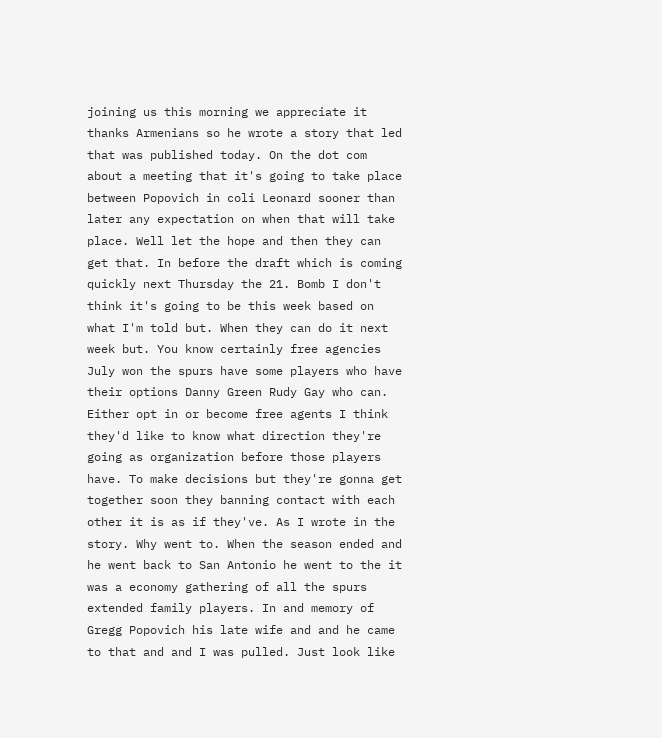joining us this morning we appreciate it thanks Armenians so he wrote a story that led that was published today. On the dot com about a meeting that it's going to take place between Popovich in coli Leonard sooner than later any expectation on when that will take place. Well let the hope and then they can get that. In before the draft which is coming quickly next Thursday the 21. Bomb I don't think it's going to be this week based on what I'm told but. When they can do it next week but. You know certainly free agencies July won the spurs have some players who have their options Danny Green Rudy Gay who can. Either opt in or become free agents I think they'd like to know what direction they're going as organization before those players have. To make decisions but they're gonna get together soon they banning contact with each other it is as if they've. As I wrote in the story. Why went to. When the season ended and he went back to San Antonio he went to the it was a economy gathering of all the spurs extended family players. In and memory of Gregg Popovich his late wife and and he came to that and and I was pulled. Just look like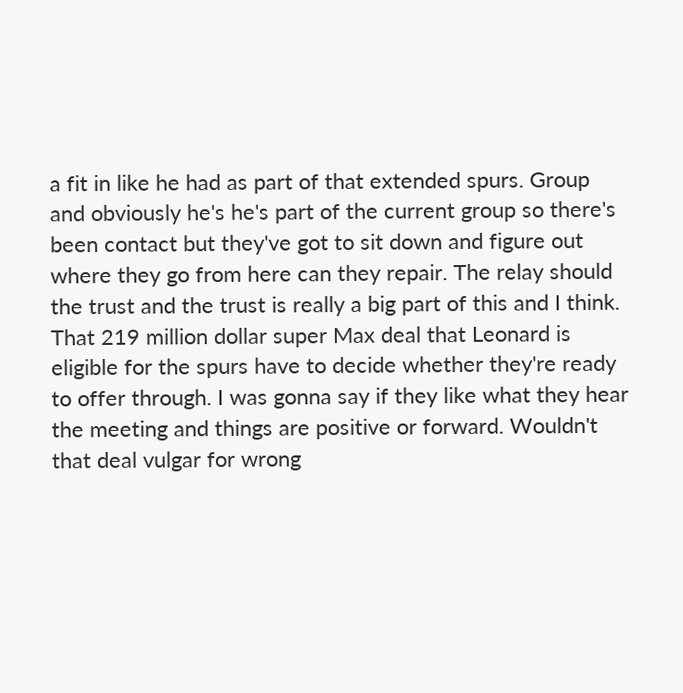a fit in like he had as part of that extended spurs. Group and obviously he's he's part of the current group so there's been contact but they've got to sit down and figure out where they go from here can they repair. The relay should the trust and the trust is really a big part of this and I think. That 219 million dollar super Max deal that Leonard is eligible for the spurs have to decide whether they're ready to offer through. I was gonna say if they like what they hear the meeting and things are positive or forward. Wouldn't that deal vulgar for wrong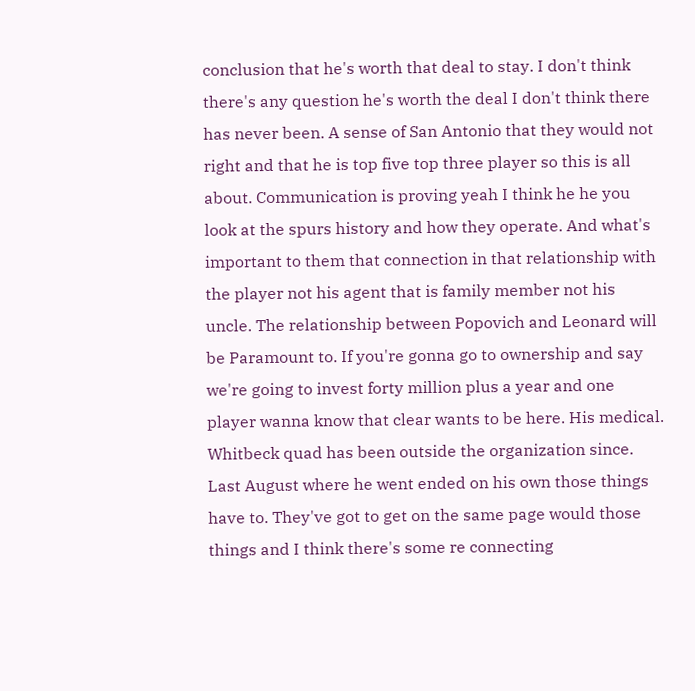conclusion that he's worth that deal to stay. I don't think there's any question he's worth the deal I don't think there has never been. A sense of San Antonio that they would not right and that he is top five top three player so this is all about. Communication is proving yeah I think he he you look at the spurs history and how they operate. And what's important to them that connection in that relationship with the player not his agent that is family member not his uncle. The relationship between Popovich and Leonard will be Paramount to. If you're gonna go to ownership and say we're going to invest forty million plus a year and one player wanna know that clear wants to be here. His medical. Whitbeck quad has been outside the organization since. Last August where he went ended on his own those things have to. They've got to get on the same page would those things and I think there's some re connecting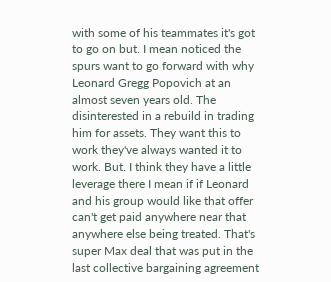with some of his teammates it's got to go on but. I mean noticed the spurs want to go forward with why Leonard Gregg Popovich at an almost seven years old. The disinterested in a rebuild in trading him for assets. They want this to work they've always wanted it to work. But. I think they have a little leverage there I mean if if Leonard and his group would like that offer can't get paid anywhere near that anywhere else being treated. That's super Max deal that was put in the last collective bargaining agreement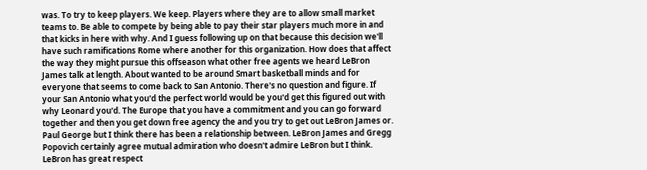was. To try to keep players. We keep. Players where they are to allow small market teams to. Be able to compete by being able to pay their star players much more in and that kicks in here with why. And I guess following up on that because this decision we'll have such ramifications Rome where another for this organization. How does that affect the way they might pursue this offseason what other free agents we heard LeBron James talk at length. About wanted to be around Smart basketball minds and for everyone that seems to come back to San Antonio. There's no question and figure. If your San Antonio what you'd the perfect world would be you'd get this figured out with why Leonard you'd. The Europe that you have a commitment and you can go forward together and then you get down free agency the and you try to get out LeBron James or. Paul George but I think there has been a relationship between. LeBron James and Gregg Popovich certainly agree mutual admiration who doesn't admire LeBron but I think. LeBron has great respect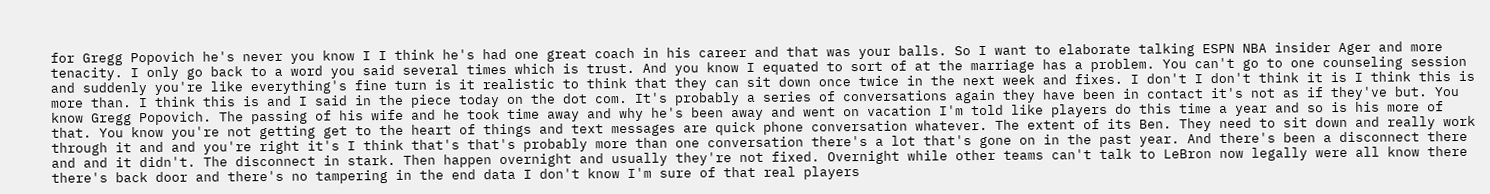for Gregg Popovich he's never you know I I think he's had one great coach in his career and that was your balls. So I want to elaborate talking ESPN NBA insider Ager and more tenacity. I only go back to a word you said several times which is trust. And you know I equated to sort of at the marriage has a problem. You can't go to one counseling session and suddenly you're like everything's fine turn is it realistic to think that they can sit down once twice in the next week and fixes. I don't I don't think it is I think this is more than. I think this is and I said in the piece today on the dot com. It's probably a series of conversations again they have been in contact it's not as if they've but. You know Gregg Popovich. The passing of his wife and he took time away and why he's been away and went on vacation I'm told like players do this time a year and so is his more of that. You know you're not getting get to the heart of things and text messages are quick phone conversation whatever. The extent of its Ben. They need to sit down and really work through it and and you're right it's I think that's that's probably more than one conversation there's a lot that's gone on in the past year. And there's been a disconnect there and and it didn't. The disconnect in stark. Then happen overnight and usually they're not fixed. Overnight while other teams can't talk to LeBron now legally were all know there there's back door and there's no tampering in the end data I don't know I'm sure of that real players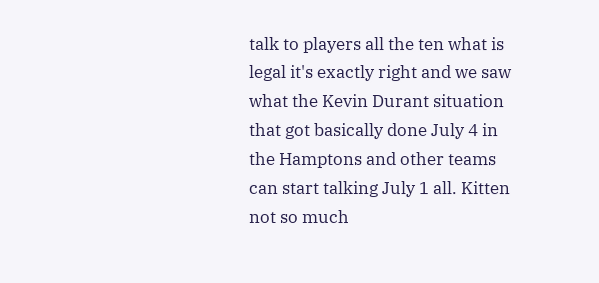talk to players all the ten what is legal it's exactly right and we saw what the Kevin Durant situation that got basically done July 4 in the Hamptons and other teams can start talking July 1 all. Kitten not so much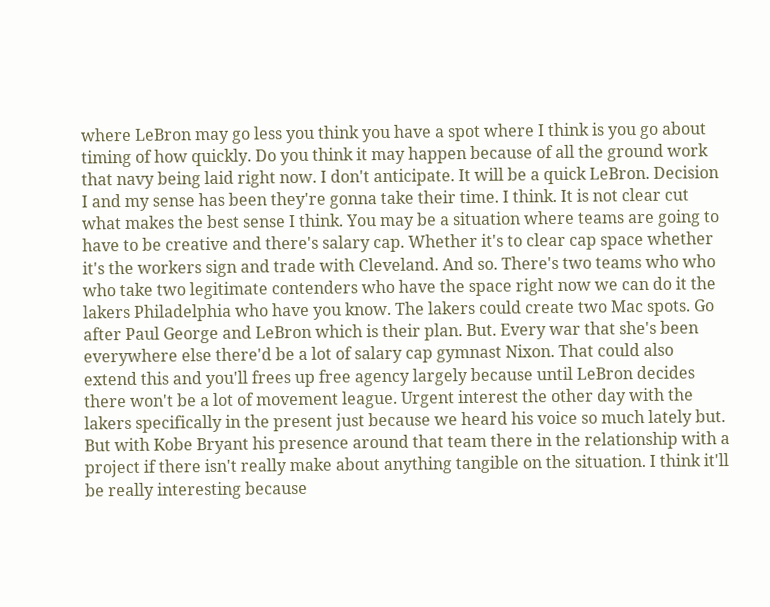where LeBron may go less you think you have a spot where I think is you go about timing of how quickly. Do you think it may happen because of all the ground work that navy being laid right now. I don't anticipate. It will be a quick LeBron. Decision I and my sense has been they're gonna take their time. I think. It is not clear cut what makes the best sense I think. You may be a situation where teams are going to have to be creative and there's salary cap. Whether it's to clear cap space whether it's the workers sign and trade with Cleveland. And so. There's two teams who who who take two legitimate contenders who have the space right now we can do it the lakers Philadelphia who have you know. The lakers could create two Mac spots. Go after Paul George and LeBron which is their plan. But. Every war that she's been everywhere else there'd be a lot of salary cap gymnast Nixon. That could also extend this and you'll frees up free agency largely because until LeBron decides there won't be a lot of movement league. Urgent interest the other day with the lakers specifically in the present just because we heard his voice so much lately but. But with Kobe Bryant his presence around that team there in the relationship with a project if there isn't really make about anything tangible on the situation. I think it'll be really interesting because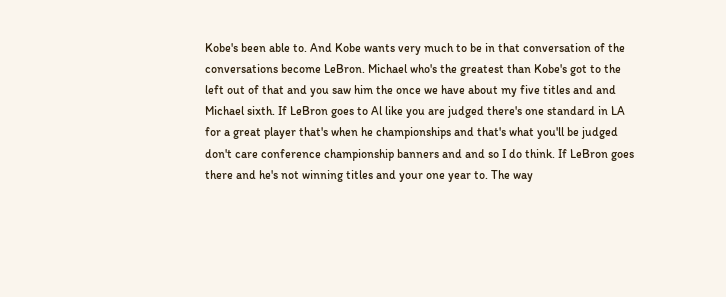Kobe's been able to. And Kobe wants very much to be in that conversation of the conversations become LeBron. Michael who's the greatest than Kobe's got to the left out of that and you saw him the once we have about my five titles and and Michael sixth. If LeBron goes to Al like you are judged there's one standard in LA for a great player that's when he championships and that's what you'll be judged don't care conference championship banners and and so I do think. If LeBron goes there and he's not winning titles and your one year to. The way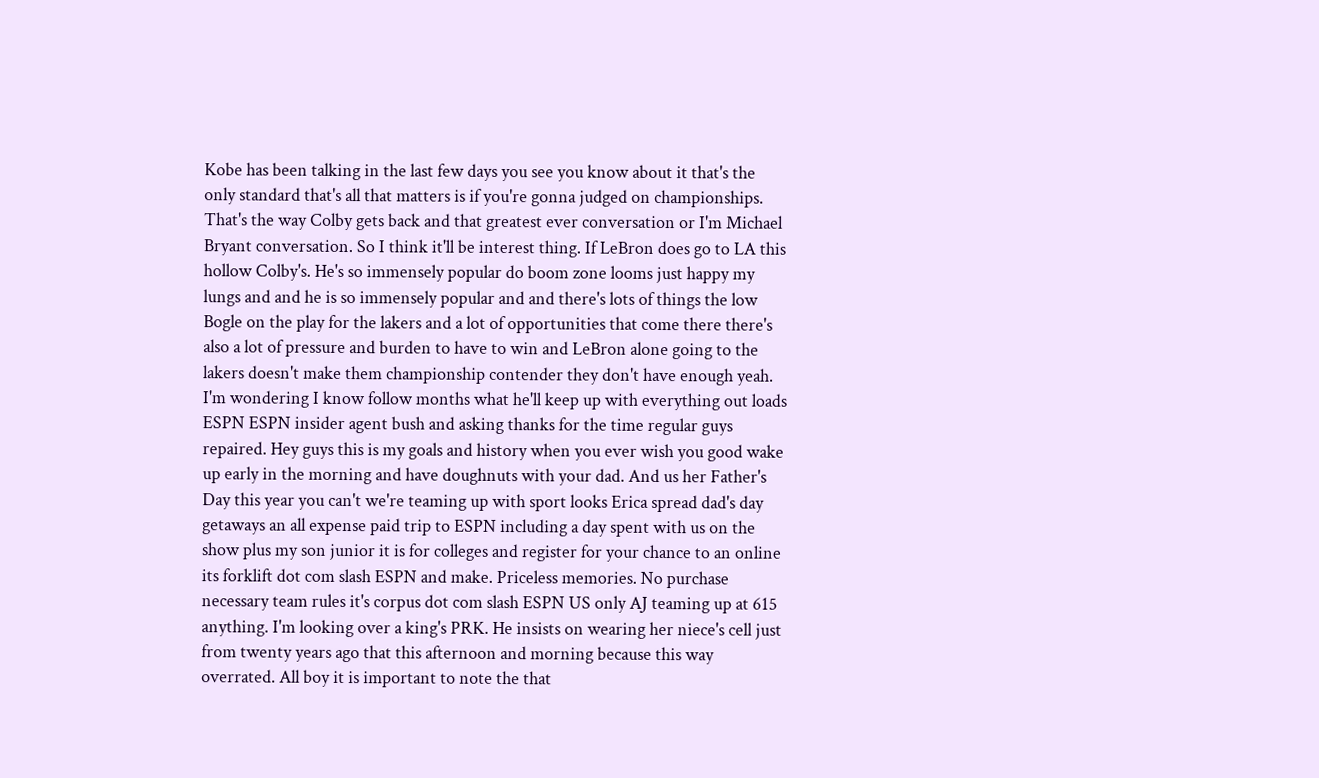Kobe has been talking in the last few days you see you know about it that's the only standard that's all that matters is if you're gonna judged on championships. That's the way Colby gets back and that greatest ever conversation or I'm Michael Bryant conversation. So I think it'll be interest thing. If LeBron does go to LA this hollow Colby's. He's so immensely popular do boom zone looms just happy my lungs and and he is so immensely popular and and there's lots of things the low Bogle on the play for the lakers and a lot of opportunities that come there there's also a lot of pressure and burden to have to win and LeBron alone going to the lakers doesn't make them championship contender they don't have enough yeah. I'm wondering I know follow months what he'll keep up with everything out loads ESPN ESPN insider agent bush and asking thanks for the time regular guys repaired. Hey guys this is my goals and history when you ever wish you good wake up early in the morning and have doughnuts with your dad. And us her Father's Day this year you can't we're teaming up with sport looks Erica spread dad's day getaways an all expense paid trip to ESPN including a day spent with us on the show plus my son junior it is for colleges and register for your chance to an online its forklift dot com slash ESPN and make. Priceless memories. No purchase necessary team rules it's corpus dot com slash ESPN US only AJ teaming up at 615 anything. I'm looking over a king's PRK. He insists on wearing her niece's cell just from twenty years ago that this afternoon and morning because this way overrated. All boy it is important to note the that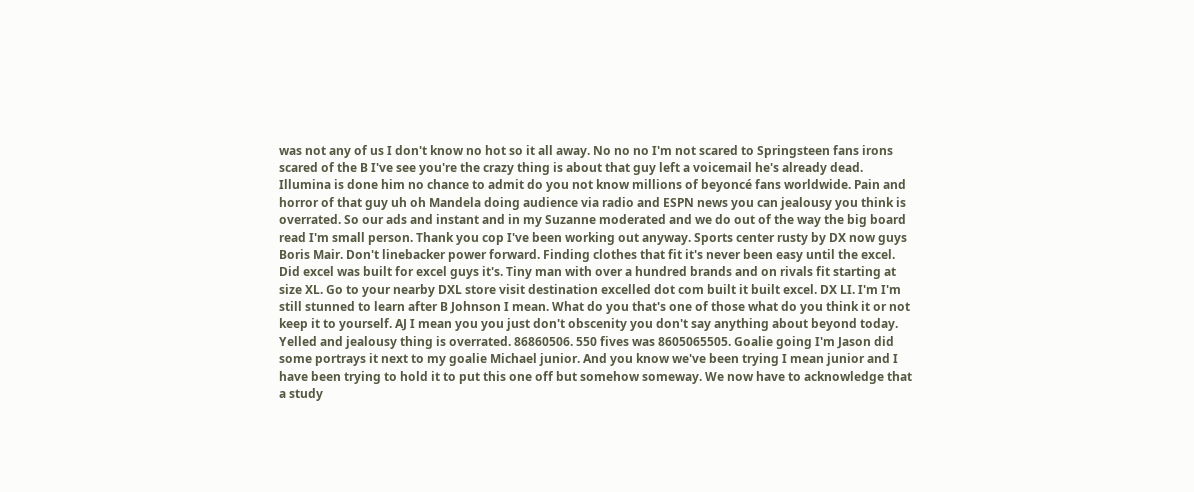was not any of us I don't know no hot so it all away. No no no I'm not scared to Springsteen fans irons scared of the B I've see you're the crazy thing is about that guy left a voicemail he's already dead. Illumina is done him no chance to admit do you not know millions of beyoncé fans worldwide. Pain and horror of that guy uh oh Mandela doing audience via radio and ESPN news you can jealousy you think is overrated. So our ads and instant and in my Suzanne moderated and we do out of the way the big board read I'm small person. Thank you cop I've been working out anyway. Sports center rusty by DX now guys Boris Mair. Don't linebacker power forward. Finding clothes that fit it's never been easy until the excel. Did excel was built for excel guys it's. Tiny man with over a hundred brands and on rivals fit starting at size XL. Go to your nearby DXL store visit destination excelled dot com built it built excel. DX LI. I'm I'm still stunned to learn after B Johnson I mean. What do you that's one of those what do you think it or not keep it to yourself. AJ I mean you you just don't obscenity you don't say anything about beyond today. Yelled and jealousy thing is overrated. 86860506. 550 fives was 8605065505. Goalie going I'm Jason did some portrays it next to my goalie Michael junior. And you know we've been trying I mean junior and I have been trying to hold it to put this one off but somehow someway. We now have to acknowledge that a study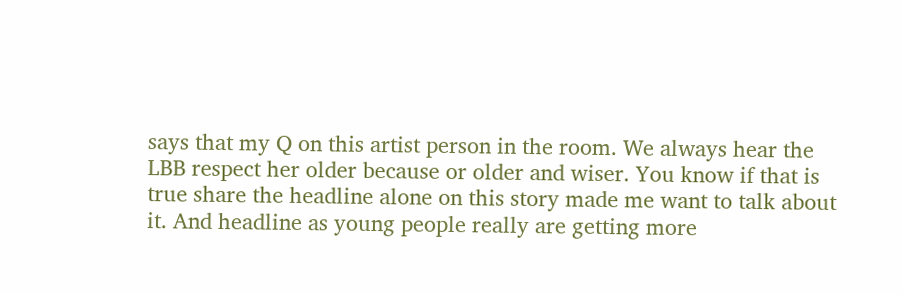says that my Q on this artist person in the room. We always hear the LBB respect her older because or older and wiser. You know if that is true share the headline alone on this story made me want to talk about it. And headline as young people really are getting more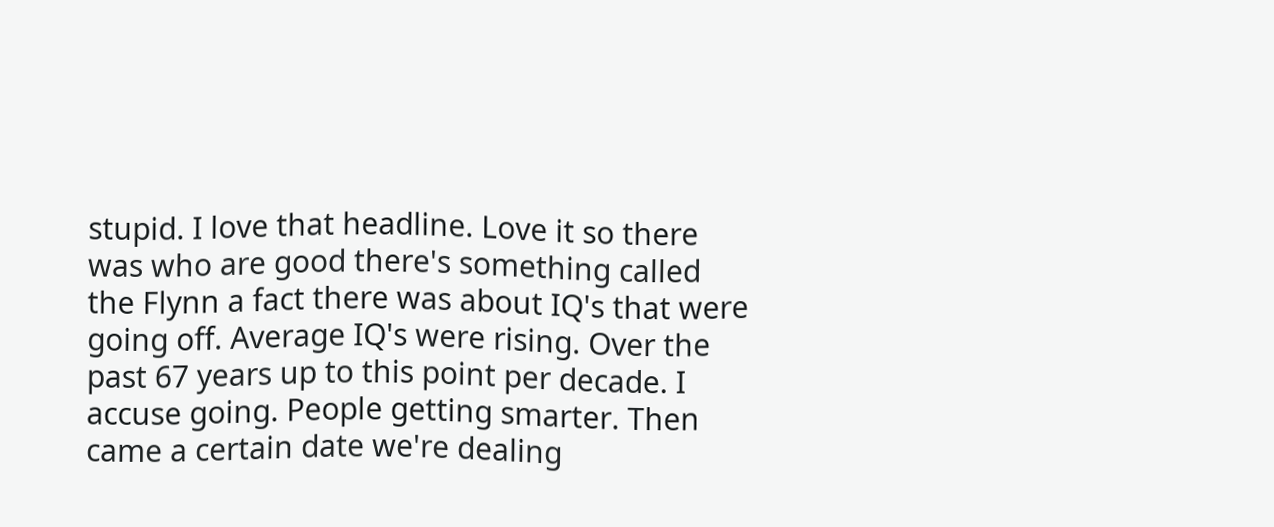stupid. I love that headline. Love it so there was who are good there's something called the Flynn a fact there was about IQ's that were going off. Average IQ's were rising. Over the past 67 years up to this point per decade. I accuse going. People getting smarter. Then came a certain date we're dealing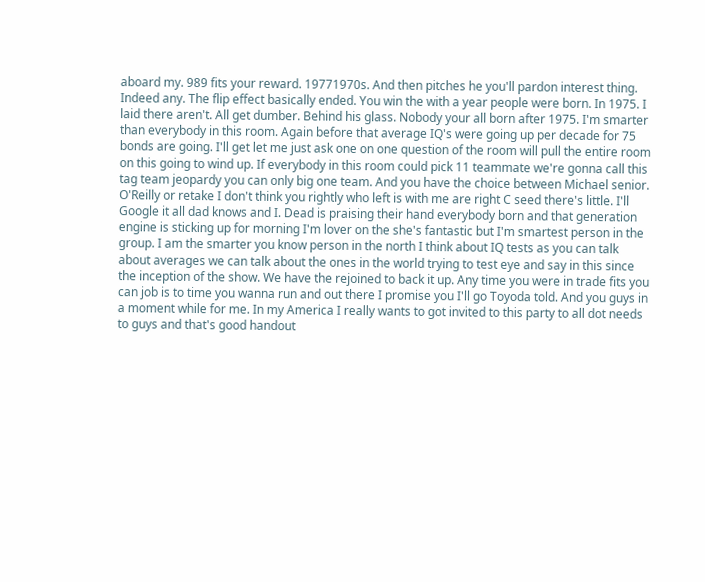aboard my. 989 fits your reward. 19771970s. And then pitches he you'll pardon interest thing. Indeed any. The flip effect basically ended. You win the with a year people were born. In 1975. I laid there aren't. All get dumber. Behind his glass. Nobody your all born after 1975. I'm smarter than everybody in this room. Again before that average IQ's were going up per decade for 75 bonds are going. I'll get let me just ask one on one question of the room will pull the entire room on this going to wind up. If everybody in this room could pick 11 teammate we're gonna call this tag team jeopardy you can only big one team. And you have the choice between Michael senior. O'Reilly or retake I don't think you rightly who left is with me are right C seed there's little. I'll Google it all dad knows and I. Dead is praising their hand everybody born and that generation engine is sticking up for morning I'm lover on the she's fantastic but I'm smartest person in the group. I am the smarter you know person in the north I think about IQ tests as you can talk about averages we can talk about the ones in the world trying to test eye and say in this since the inception of the show. We have the rejoined to back it up. Any time you were in trade fits you can job is to time you wanna run and out there I promise you I'll go Toyoda told. And you guys in a moment while for me. In my America I really wants to got invited to this party to all dot needs to guys and that's good handout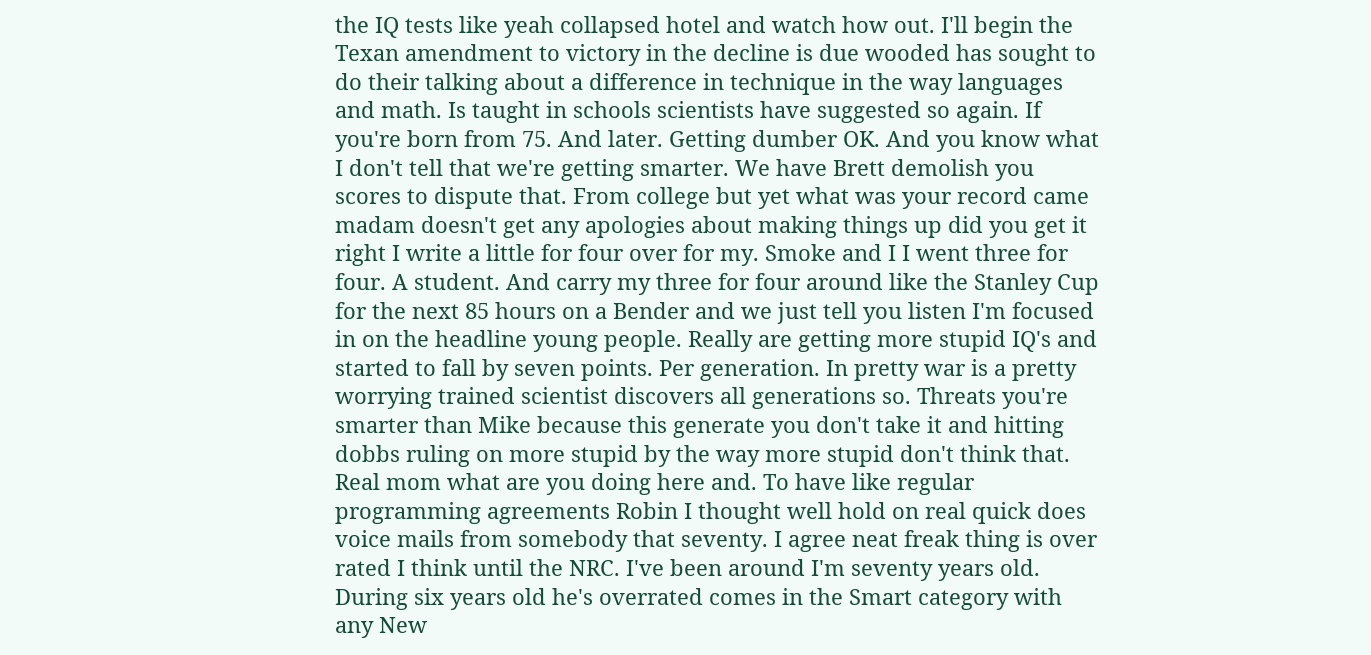the IQ tests like yeah collapsed hotel and watch how out. I'll begin the Texan amendment to victory in the decline is due wooded has sought to do their talking about a difference in technique in the way languages and math. Is taught in schools scientists have suggested so again. If you're born from 75. And later. Getting dumber OK. And you know what I don't tell that we're getting smarter. We have Brett demolish you scores to dispute that. From college but yet what was your record came madam doesn't get any apologies about making things up did you get it right I write a little for four over for my. Smoke and I I went three for four. A student. And carry my three for four around like the Stanley Cup for the next 85 hours on a Bender and we just tell you listen I'm focused in on the headline young people. Really are getting more stupid IQ's and started to fall by seven points. Per generation. In pretty war is a pretty worrying trained scientist discovers all generations so. Threats you're smarter than Mike because this generate you don't take it and hitting dobbs ruling on more stupid by the way more stupid don't think that. Real mom what are you doing here and. To have like regular programming agreements Robin I thought well hold on real quick does voice mails from somebody that seventy. I agree neat freak thing is over rated I think until the NRC. I've been around I'm seventy years old. During six years old he's overrated comes in the Smart category with any New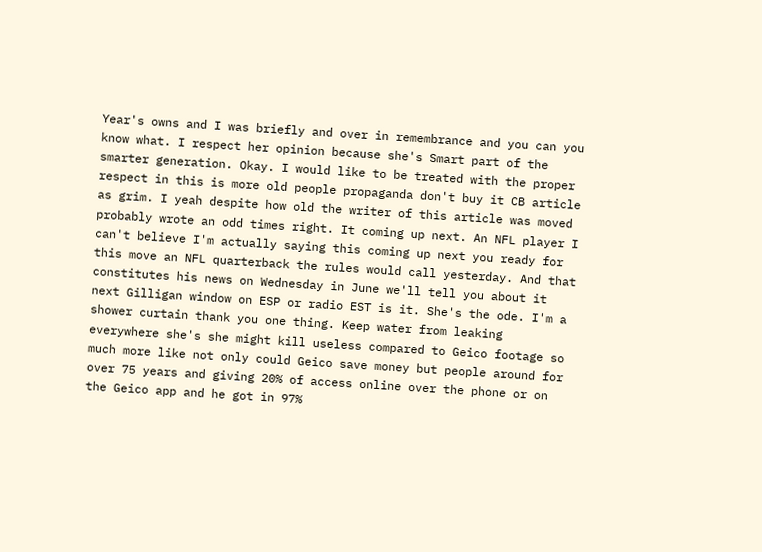Year's owns and I was briefly and over in remembrance and you can you know what. I respect her opinion because she's Smart part of the smarter generation. Okay. I would like to be treated with the proper respect in this is more old people propaganda don't buy it CB article as grim. I yeah despite how old the writer of this article was moved probably wrote an odd times right. It coming up next. An NFL player I can't believe I'm actually saying this coming up next you ready for this move an NFL quarterback the rules would call yesterday. And that constitutes his news on Wednesday in June we'll tell you about it next Gilligan window on ESP or radio EST is it. She's the ode. I'm a shower curtain thank you one thing. Keep water from leaking everywhere she's she might kill useless compared to Geico footage so much more like not only could Geico save money but people around for over 75 years and giving 20% of access online over the phone or on the Geico app and he got in 97%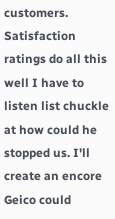customers. Satisfaction ratings do all this well I have to listen list chuckle at how could he stopped us. I'll create an encore Geico could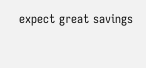expect great savings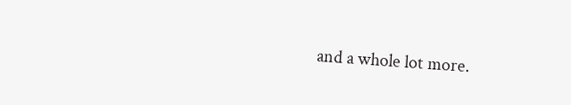and a whole lot more.